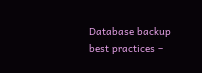Database backup best practices –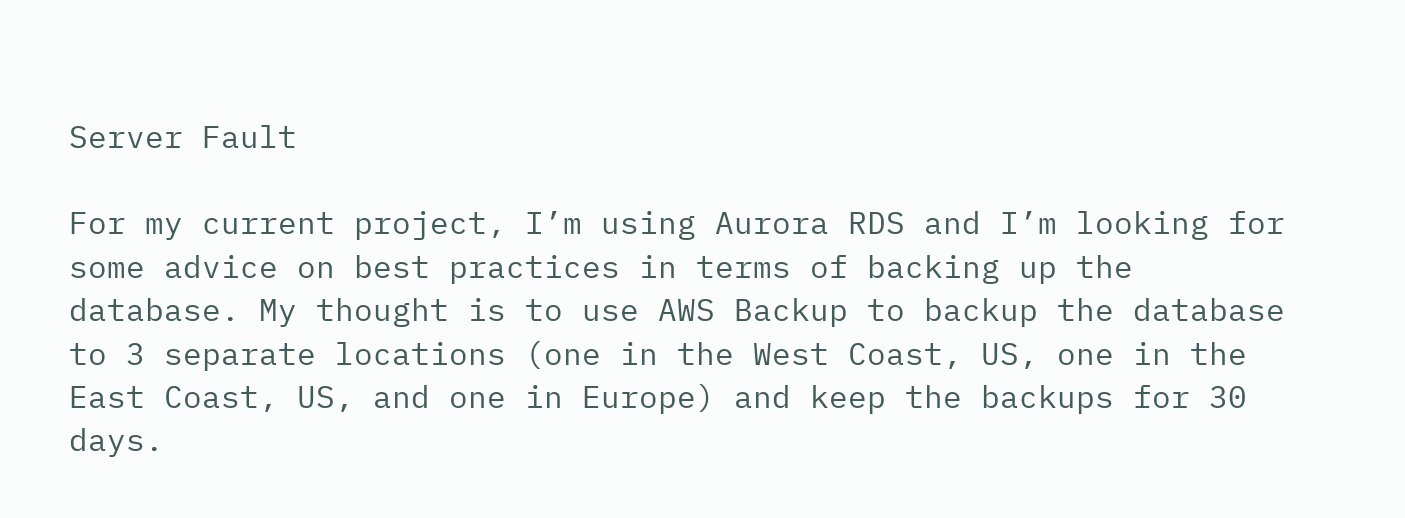Server Fault

For my current project, I’m using Aurora RDS and I’m looking for some advice on best practices in terms of backing up the database. My thought is to use AWS Backup to backup the database to 3 separate locations (one in the West Coast, US, one in the East Coast, US, and one in Europe) and keep the backups for 30 days.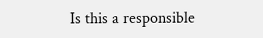Is this a responsible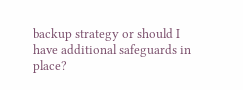backup strategy or should I have additional safeguards in place?